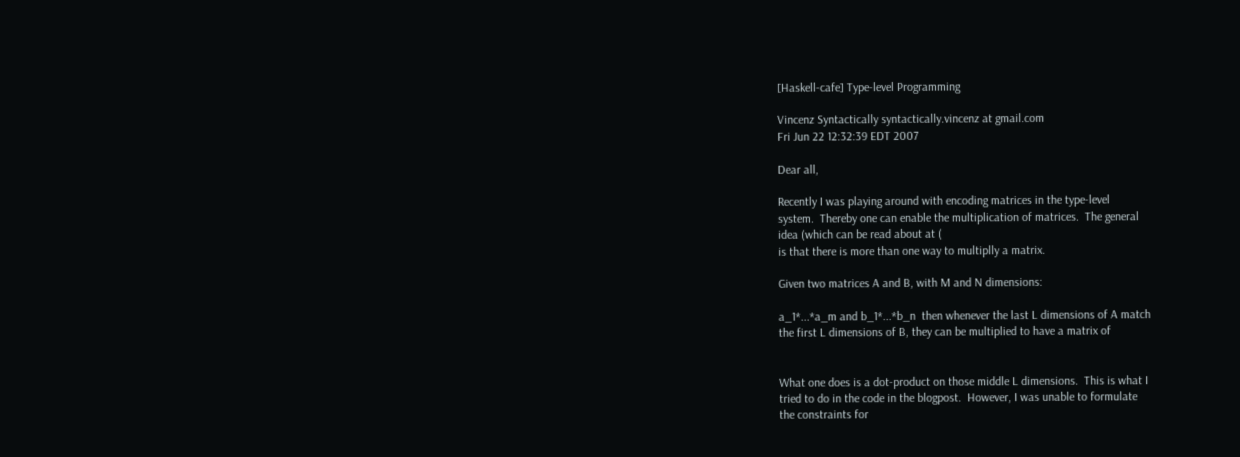[Haskell-cafe] Type-level Programming

Vincenz Syntactically syntactically.vincenz at gmail.com
Fri Jun 22 12:32:39 EDT 2007

Dear all,

Recently I was playing around with encoding matrices in the type-level
system.  Thereby one can enable the multiplication of matrices.  The general
idea (which can be read about at (
is that there is more than one way to multiplly a matrix.

Given two matrices A and B, with M and N dimensions:

a_1*...*a_m and b_1*...*b_n  then whenever the last L dimensions of A match
the first L dimensions of B, they can be multiplied to have a matrix of


What one does is a dot-product on those middle L dimensions.  This is what I
tried to do in the code in the blogpost.  However, I was unable to formulate
the constraints for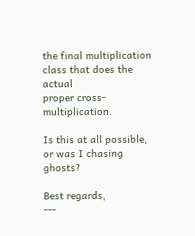the final multiplication class that does the actual
proper cross-multiplication.

Is this at all possible, or was I chasing ghosts?

Best regards,
---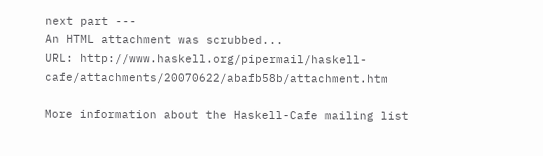next part ---
An HTML attachment was scrubbed...
URL: http://www.haskell.org/pipermail/haskell-cafe/attachments/20070622/abafb58b/attachment.htm

More information about the Haskell-Cafe mailing list